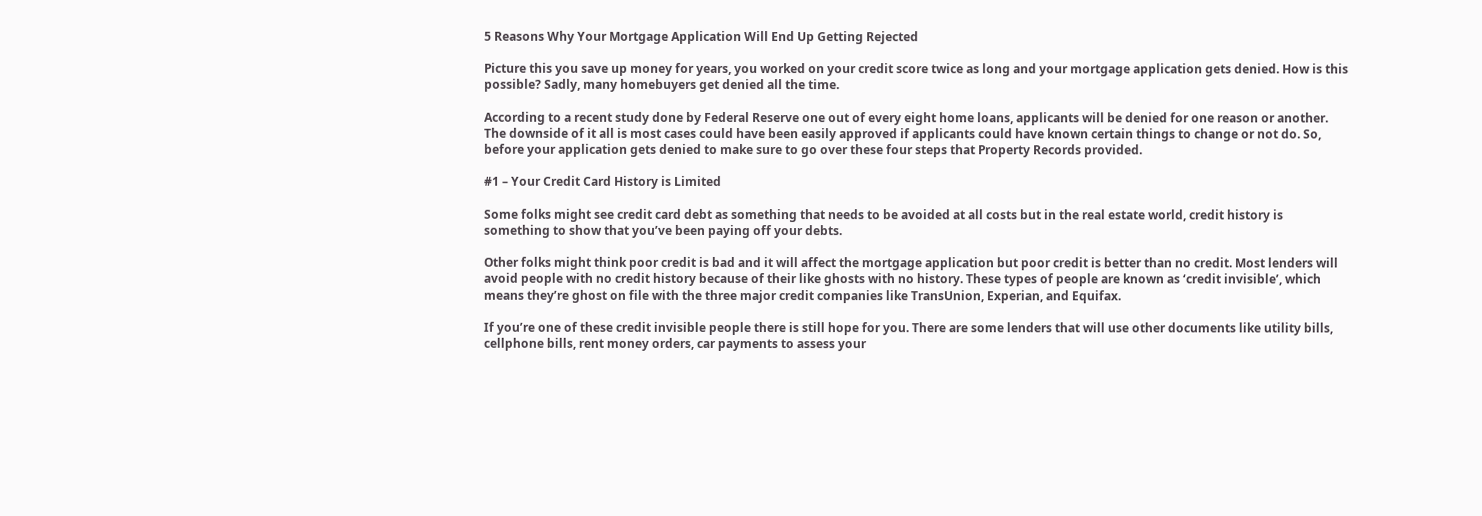5 Reasons Why Your Mortgage Application Will End Up Getting Rejected

Picture this you save up money for years, you worked on your credit score twice as long and your mortgage application gets denied. How is this possible? Sadly, many homebuyers get denied all the time.

According to a recent study done by Federal Reserve one out of every eight home loans, applicants will be denied for one reason or another. The downside of it all is most cases could have been easily approved if applicants could have known certain things to change or not do. So, before your application gets denied to make sure to go over these four steps that Property Records provided.

#1 – Your Credit Card History is Limited

Some folks might see credit card debt as something that needs to be avoided at all costs but in the real estate world, credit history is something to show that you’ve been paying off your debts.

Other folks might think poor credit is bad and it will affect the mortgage application but poor credit is better than no credit. Most lenders will avoid people with no credit history because of their like ghosts with no history. These types of people are known as ‘credit invisible’, which means they’re ghost on file with the three major credit companies like TransUnion, Experian, and Equifax.

If you’re one of these credit invisible people there is still hope for you. There are some lenders that will use other documents like utility bills, cellphone bills, rent money orders, car payments to assess your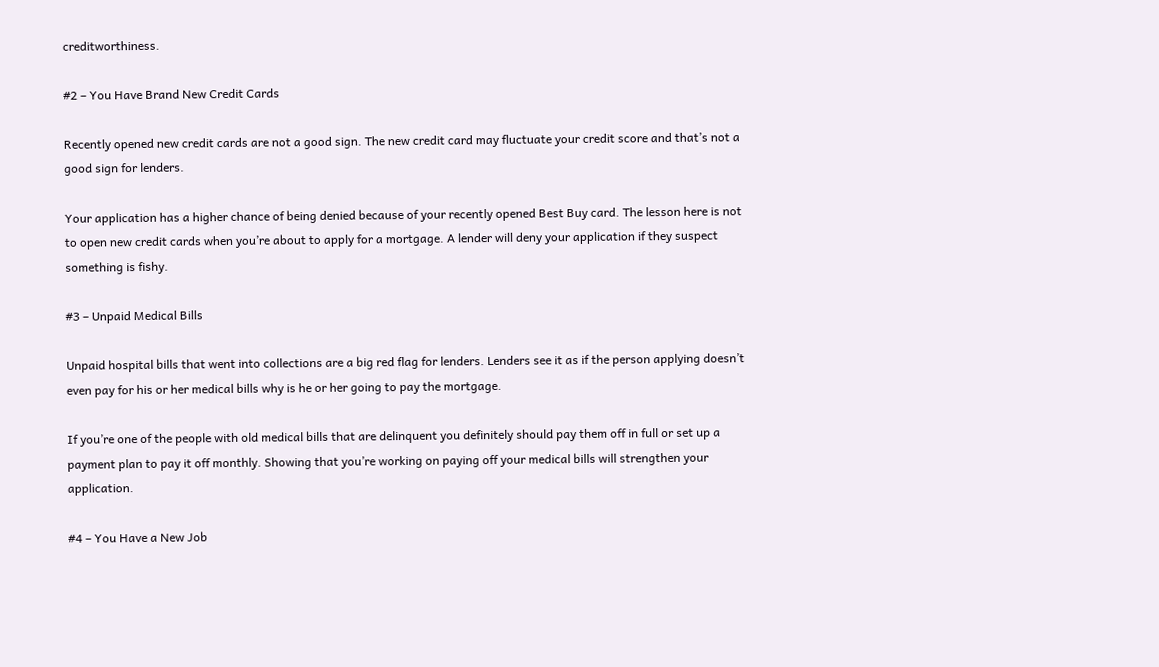creditworthiness.

#2 – You Have Brand New Credit Cards

Recently opened new credit cards are not a good sign. The new credit card may fluctuate your credit score and that’s not a good sign for lenders.

Your application has a higher chance of being denied because of your recently opened Best Buy card. The lesson here is not to open new credit cards when you’re about to apply for a mortgage. A lender will deny your application if they suspect something is fishy.

#3 – Unpaid Medical Bills

Unpaid hospital bills that went into collections are a big red flag for lenders. Lenders see it as if the person applying doesn’t even pay for his or her medical bills why is he or her going to pay the mortgage.

If you’re one of the people with old medical bills that are delinquent you definitely should pay them off in full or set up a payment plan to pay it off monthly. Showing that you’re working on paying off your medical bills will strengthen your application.

#4 – You Have a New Job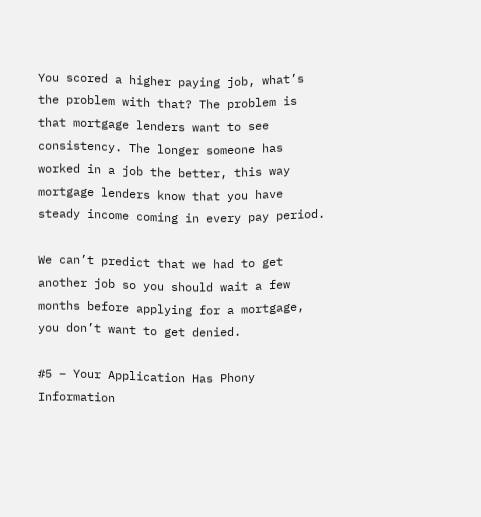You scored a higher paying job, what’s the problem with that? The problem is that mortgage lenders want to see consistency. The longer someone has worked in a job the better, this way mortgage lenders know that you have steady income coming in every pay period.

We can’t predict that we had to get another job so you should wait a few months before applying for a mortgage, you don’t want to get denied.

#5 – Your Application Has Phony Information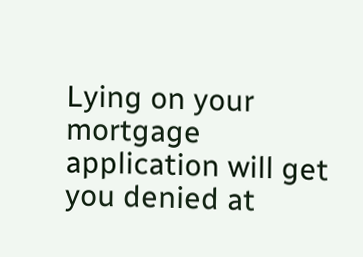Lying on your mortgage application will get you denied at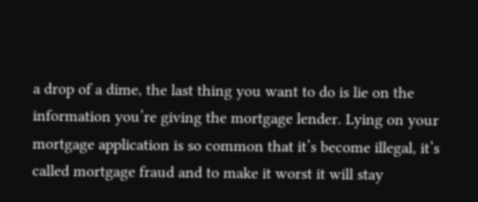a drop of a dime, the last thing you want to do is lie on the information you’re giving the mortgage lender. Lying on your mortgage application is so common that it’s become illegal, it’s called mortgage fraud and to make it worst it will stay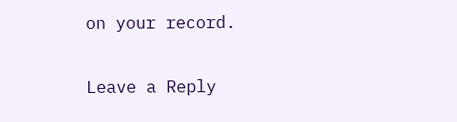on your record.

Leave a Reply